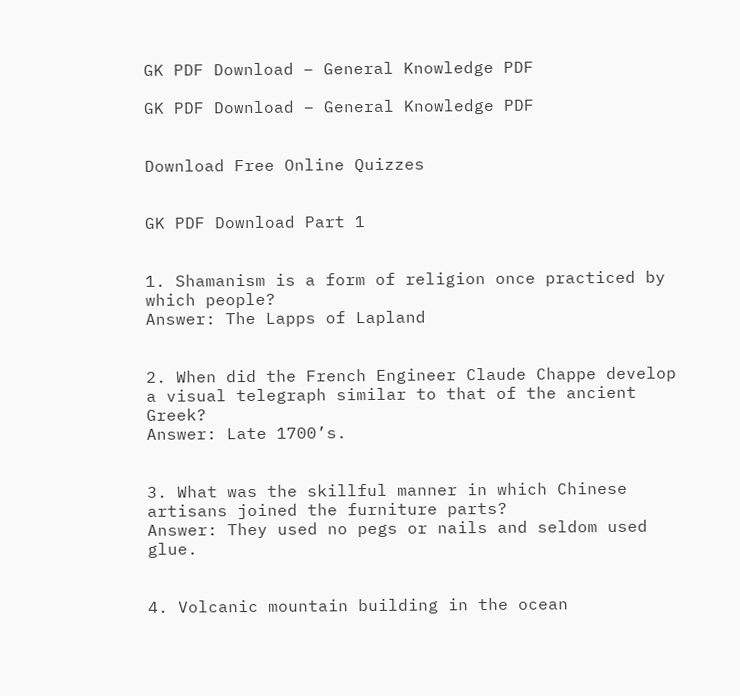GK PDF Download – General Knowledge PDF

GK PDF Download – General Knowledge PDF


Download Free Online Quizzes


GK PDF Download Part 1


1. Shamanism is a form of religion once practiced by which people?
Answer: The Lapps of Lapland


2. When did the French Engineer Claude Chappe develop a visual telegraph similar to that of the ancient Greek?
Answer: Late 1700’s.


3. What was the skillful manner in which Chinese artisans joined the furniture parts?
Answer: They used no pegs or nails and seldom used glue.


4. Volcanic mountain building in the ocean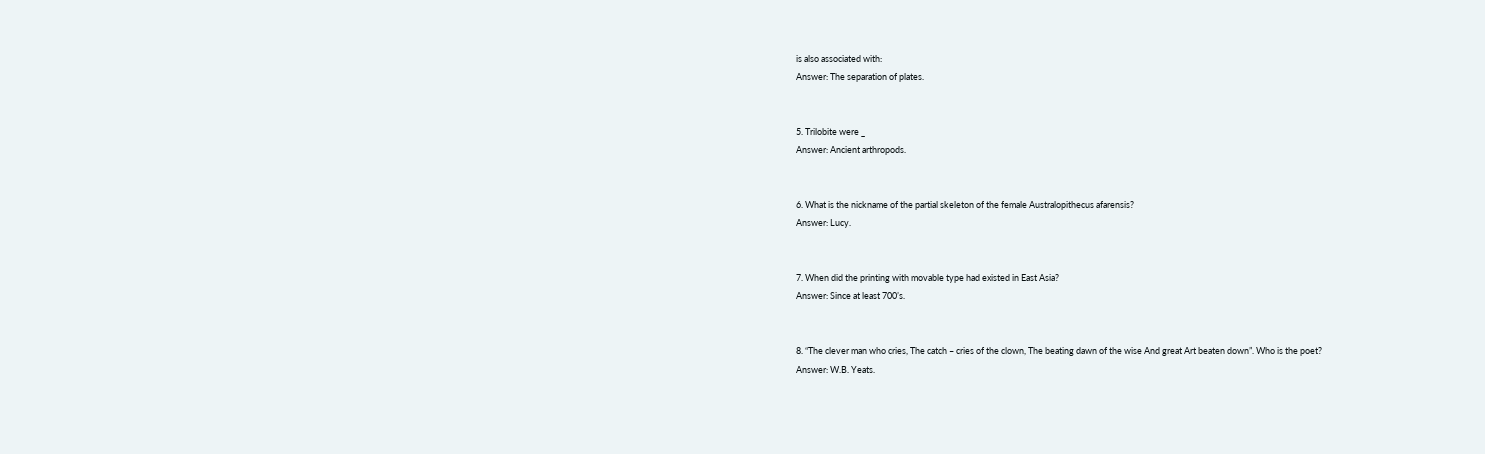is also associated with:
Answer: The separation of plates.


5. Trilobite were _
Answer: Ancient arthropods.


6. What is the nickname of the partial skeleton of the female Australopithecus afarensis?
Answer: Lucy.


7. When did the printing with movable type had existed in East Asia?
Answer: Since at least 700’s.


8. “The clever man who cries, The catch – cries of the clown, The beating dawn of the wise And great Art beaten down”. Who is the poet?
Answer: W.B. Yeats.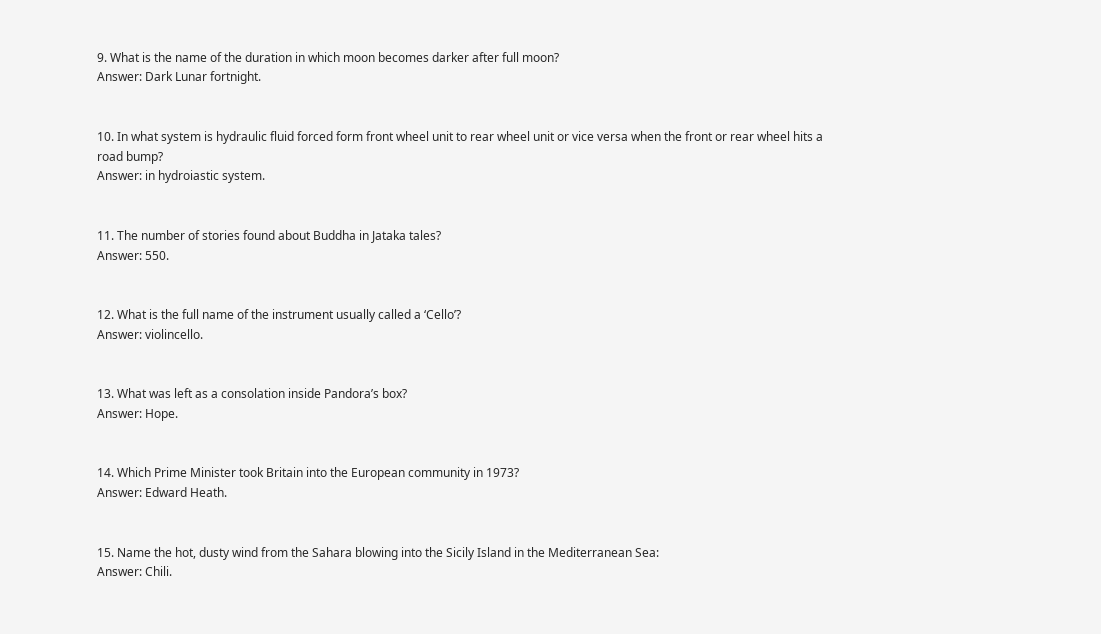9. What is the name of the duration in which moon becomes darker after full moon?
Answer: Dark Lunar fortnight.


10. In what system is hydraulic fluid forced form front wheel unit to rear wheel unit or vice versa when the front or rear wheel hits a road bump?
Answer: in hydroiastic system.


11. The number of stories found about Buddha in Jataka tales?
Answer: 550.


12. What is the full name of the instrument usually called a ‘Cello’?
Answer: violincello.


13. What was left as a consolation inside Pandora’s box?
Answer: Hope.


14. Which Prime Minister took Britain into the European community in 1973?
Answer: Edward Heath.


15. Name the hot, dusty wind from the Sahara blowing into the Sicily Island in the Mediterranean Sea:
Answer: Chili.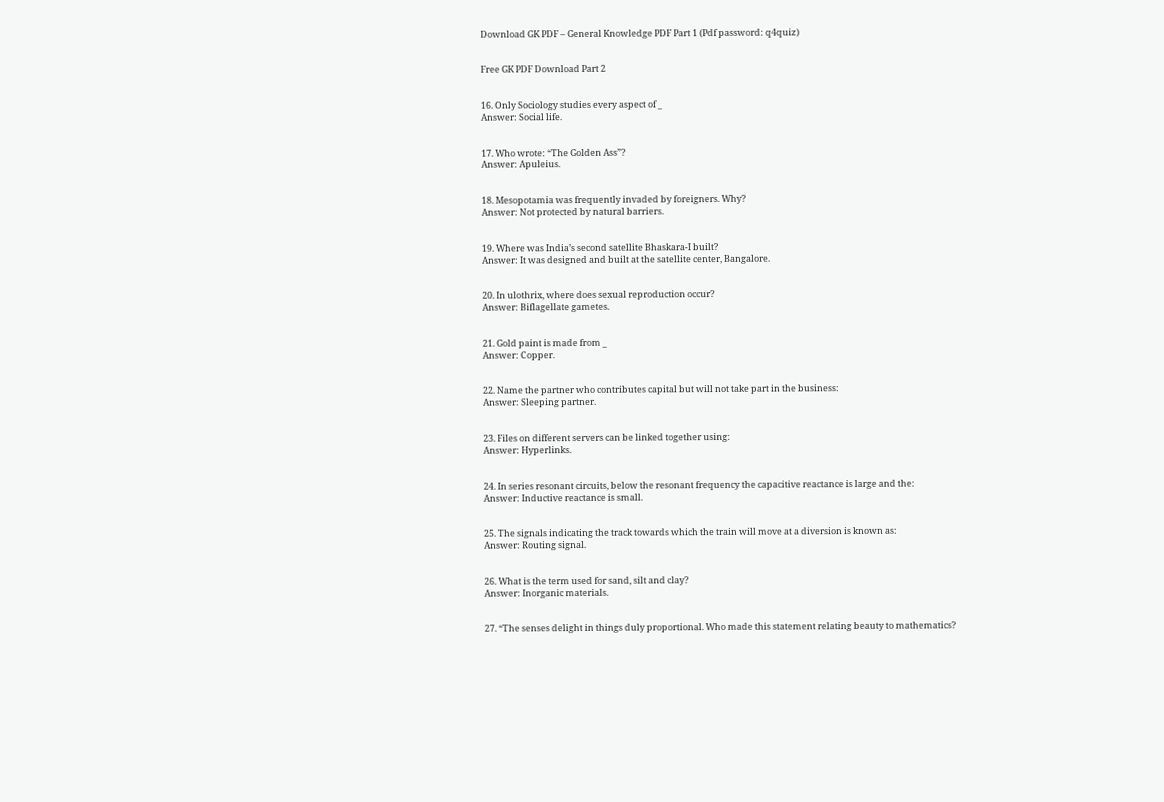Download GK PDF – General Knowledge PDF Part 1 (Pdf password: q4quiz)


Free GK PDF Download Part 2


16. Only Sociology studies every aspect of _
Answer: Social life.


17. Who wrote: “The Golden Ass”?
Answer: Apuleius.


18. Mesopotamia was frequently invaded by foreigners. Why?
Answer: Not protected by natural barriers.


19. Where was India’s second satellite Bhaskara-I built?
Answer: It was designed and built at the satellite center, Bangalore.


20. In ulothrix, where does sexual reproduction occur?
Answer: Biflagellate gametes.


21. Gold paint is made from _
Answer: Copper.


22. Name the partner who contributes capital but will not take part in the business:
Answer: Sleeping partner.


23. Files on different servers can be linked together using:
Answer: Hyperlinks.


24. In series resonant circuits, below the resonant frequency the capacitive reactance is large and the:
Answer: Inductive reactance is small.


25. The signals indicating the track towards which the train will move at a diversion is known as:
Answer: Routing signal.


26. What is the term used for sand, silt and clay?
Answer: Inorganic materials.


27. “The senses delight in things duly proportional. Who made this statement relating beauty to mathematics?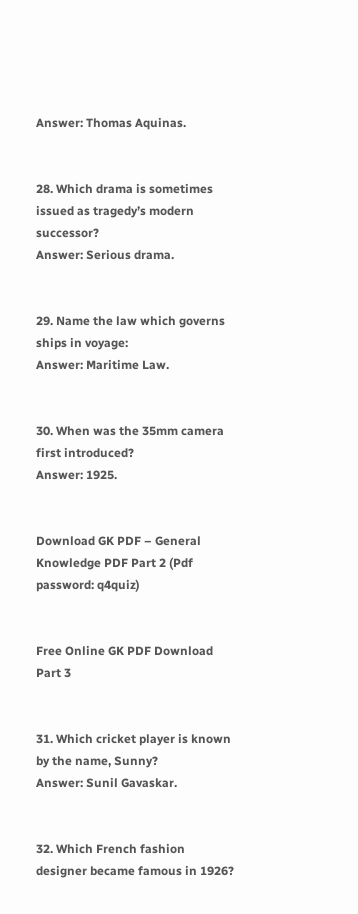Answer: Thomas Aquinas.


28. Which drama is sometimes issued as tragedy’s modern successor?
Answer: Serious drama.


29. Name the law which governs ships in voyage:
Answer: Maritime Law.


30. When was the 35mm camera first introduced?
Answer: 1925.


Download GK PDF – General Knowledge PDF Part 2 (Pdf password: q4quiz)


Free Online GK PDF Download Part 3


31. Which cricket player is known by the name, Sunny?
Answer: Sunil Gavaskar.


32. Which French fashion designer became famous in 1926?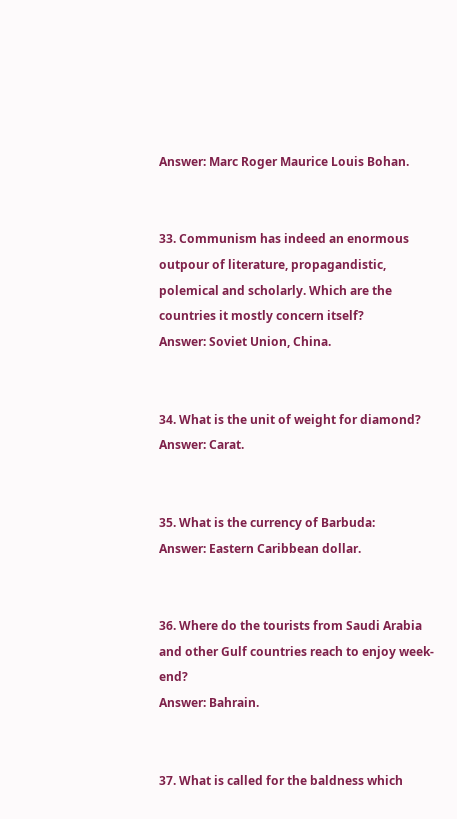Answer: Marc Roger Maurice Louis Bohan.


33. Communism has indeed an enormous outpour of literature, propagandistic, polemical and scholarly. Which are the countries it mostly concern itself?
Answer: Soviet Union, China.


34. What is the unit of weight for diamond?
Answer: Carat.


35. What is the currency of Barbuda:
Answer: Eastern Caribbean dollar.


36. Where do the tourists from Saudi Arabia and other Gulf countries reach to enjoy week-end?
Answer: Bahrain.


37. What is called for the baldness which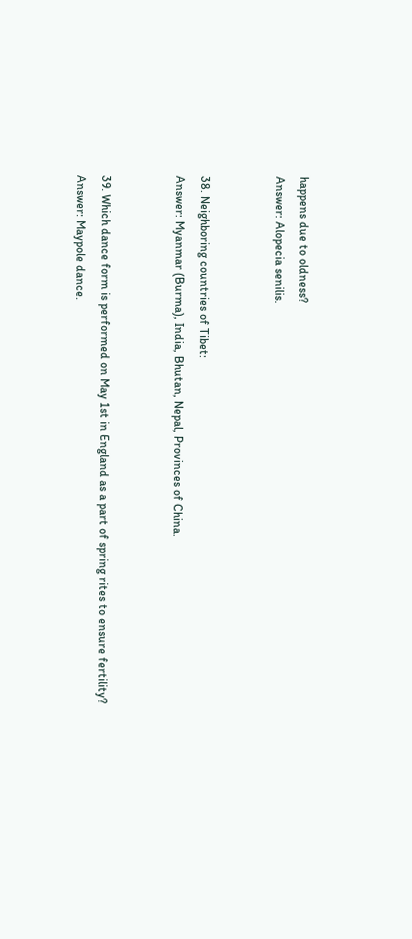happens due to oldness?
Answer: Alopecia senilis.


38. Neighboring countries of Tibet:
Answer: Myanmar (Burma), India, Bhutan, Nepal, Provinces of China.


39. Which dance form is performed on May 1st in England as a part of spring rites to ensure fertility?
Answer: Maypole dance.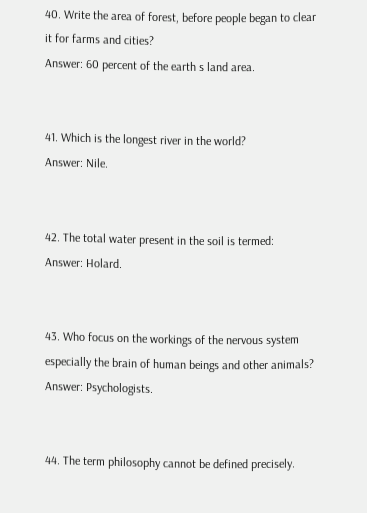40. Write the area of forest, before people began to clear it for farms and cities?
Answer: 60 percent of the earth s land area.


41. Which is the longest river in the world?
Answer: Nile.


42. The total water present in the soil is termed:
Answer: Holard.


43. Who focus on the workings of the nervous system especially the brain of human beings and other animals?
Answer: Psychologists.


44. The term philosophy cannot be defined precisely.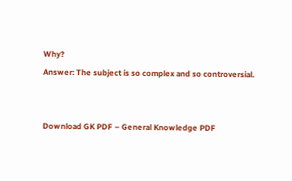Why?
Answer: The subject is so complex and so controversial.


Download GK PDF – General Knowledge PDF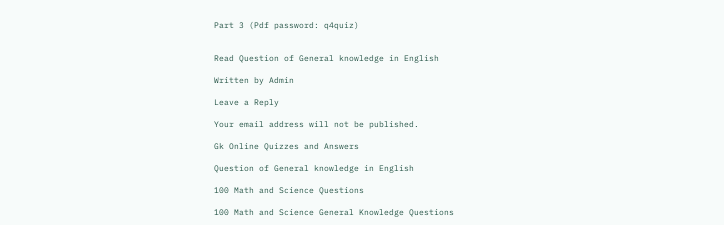Part 3 (Pdf password: q4quiz)


Read Question of General knowledge in English

Written by Admin

Leave a Reply

Your email address will not be published.

Gk Online Quizzes and Answers

Question of General knowledge in English

100 Math and Science Questions

100 Math and Science General Knowledge Questions